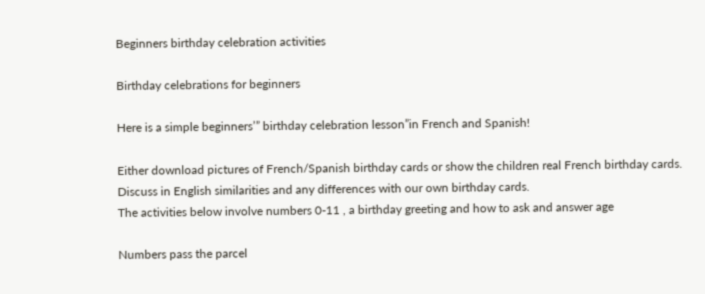Beginners birthday celebration activities

Birthday celebrations for beginners

Here is a simple beginners’” birthday celebration lesson”in French and Spanish!

Either download pictures of French/Spanish birthday cards or show the children real French birthday cards. Discuss in English similarities and any differences with our own birthday cards.
The activities below involve numbers 0-11 , a birthday greeting and how to ask and answer age

Numbers pass the parcel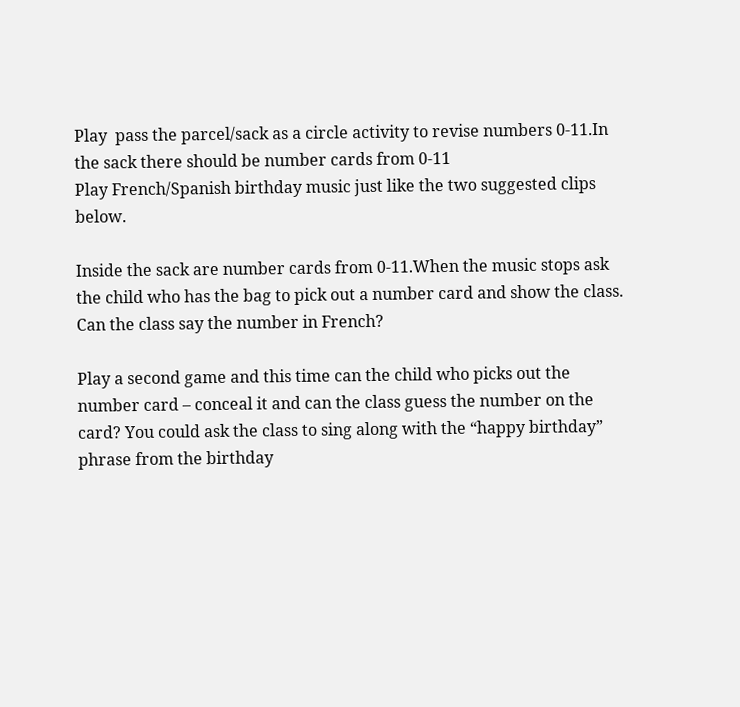Play  pass the parcel/sack as a circle activity to revise numbers 0-11.In the sack there should be number cards from 0-11
Play French/Spanish birthday music just like the two suggested clips below.

Inside the sack are number cards from 0-11.When the music stops ask the child who has the bag to pick out a number card and show the class. Can the class say the number in French?

Play a second game and this time can the child who picks out the number card – conceal it and can the class guess the number on the card? You could ask the class to sing along with the “happy birthday” phrase from the birthday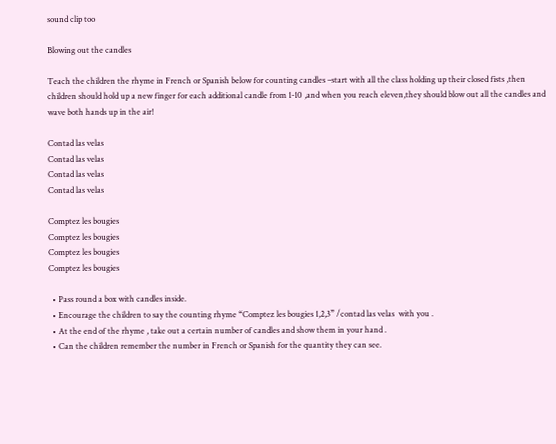sound clip too

Blowing out the candles

Teach the children the rhyme in French or Spanish below for counting candles –start with all the class holding up their closed fists ,then children should hold up a new finger for each additional candle from 1-10 ,and when you reach eleven,they should blow out all the candles and wave both hands up in the air!

Contad las velas
Contad las velas
Contad las velas
Contad las velas

Comptez les bougies
Comptez les bougies
Comptez les bougies
Comptez les bougies

  • Pass round a box with candles inside.
  • Encourage the children to say the counting rhyme “Comptez les bougies 1,2,3” /contad las velas  with you .
  • At the end of the rhyme , take out a certain number of candles and show them in your hand .
  • Can the children remember the number in French or Spanish for the quantity they can see.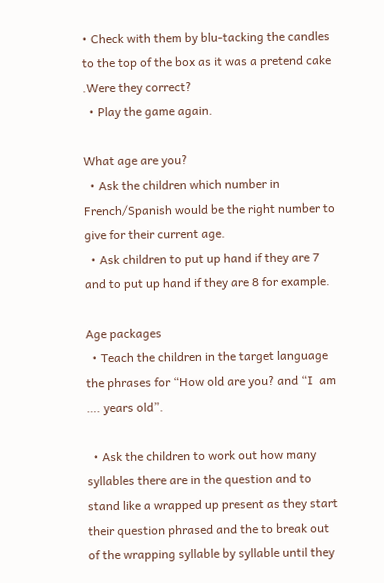• Check with them by blu-tacking the candles to the top of the box as it was a pretend cake .Were they correct?
  • Play the game again.

What age are you?
  • Ask the children which number in French/Spanish would be the right number to give for their current age.
  • Ask children to put up hand if they are 7 and to put up hand if they are 8 for example.

Age packages
  • Teach the children in the target language the phrases for “How old are you? and “I  am …. years old”.

  • Ask the children to work out how many syllables there are in the question and to stand like a wrapped up present as they start their question phrased and the to break out of the wrapping syllable by syllable until they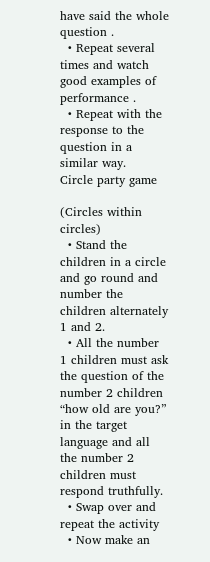have said the whole question .
  • Repeat several times and watch good examples of performance .
  • Repeat with the response to the question in a similar way.
Circle party game

(Circles within circles)
  • Stand the children in a circle and go round and number the children alternately 1 and 2.
  • All the number 1 children must ask the question of the number 2 children “how old are you?” in the target language and all the number 2 children must respond truthfully.
  • Swap over and repeat the activity
  • Now make an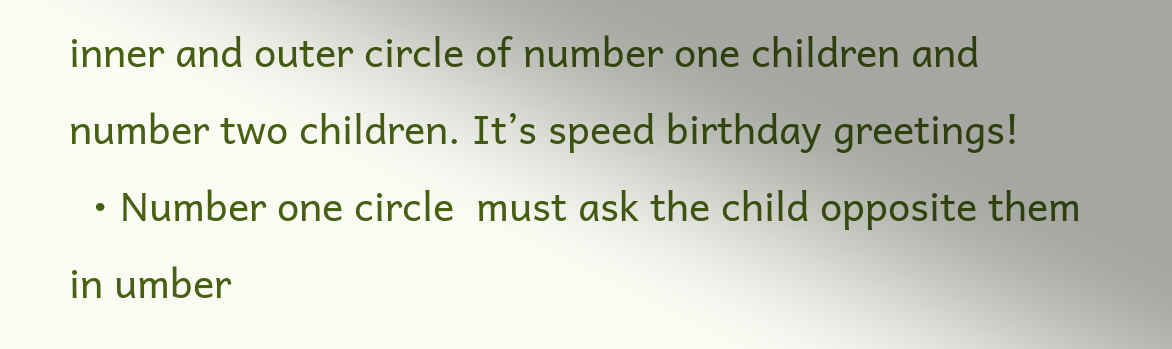inner and outer circle of number one children and number two children. It’s speed birthday greetings!
  • Number one circle  must ask the child opposite them in umber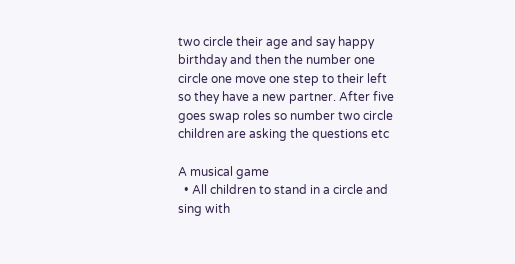two circle their age and say happy birthday and then the number one circle one move one step to their left so they have a new partner. After five goes swap roles so number two circle children are asking the questions etc

A musical game
  • All children to stand in a circle and sing with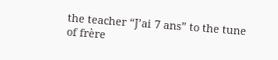the teacher “J’ai 7 ans” to the tune of frère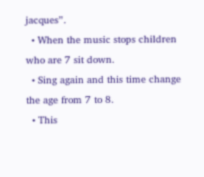jacques”.
  • When the music stops children who are 7 sit down.
  • Sing again and this time change the age from 7 to 8.
  • This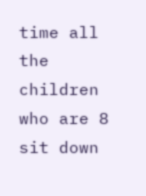time all the children who are 8 sit down